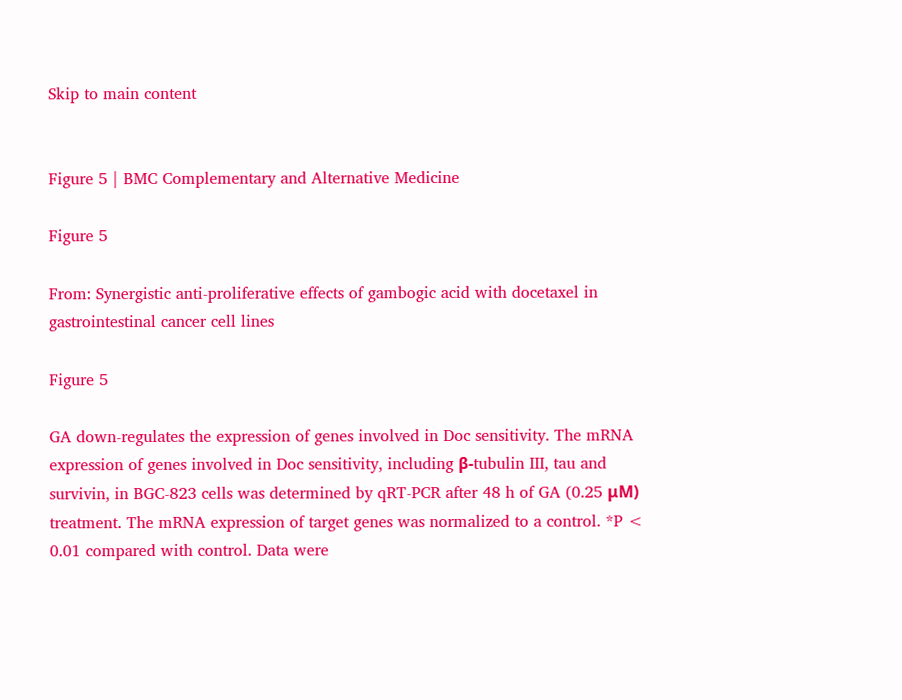Skip to main content


Figure 5 | BMC Complementary and Alternative Medicine

Figure 5

From: Synergistic anti-proliferative effects of gambogic acid with docetaxel in gastrointestinal cancer cell lines

Figure 5

GA down-regulates the expression of genes involved in Doc sensitivity. The mRNA expression of genes involved in Doc sensitivity, including β-tubulin III, tau and survivin, in BGC-823 cells was determined by qRT-PCR after 48 h of GA (0.25 μM) treatment. The mRNA expression of target genes was normalized to a control. *P < 0.01 compared with control. Data were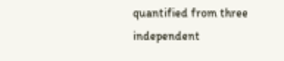quantified from three independent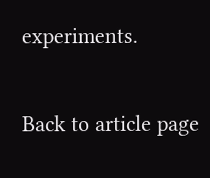experiments.

Back to article page